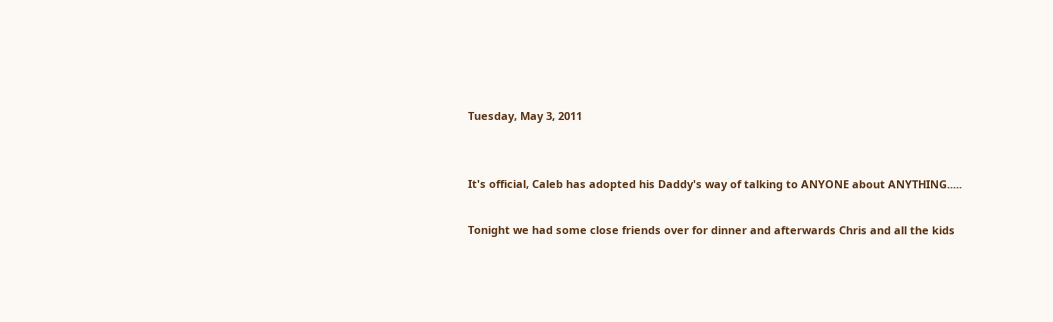Tuesday, May 3, 2011


It's official, Caleb has adopted his Daddy's way of talking to ANYONE about ANYTHING.....

Tonight we had some close friends over for dinner and afterwards Chris and all the kids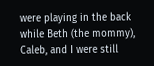were playing in the back while Beth (the mommy), Caleb, and I were still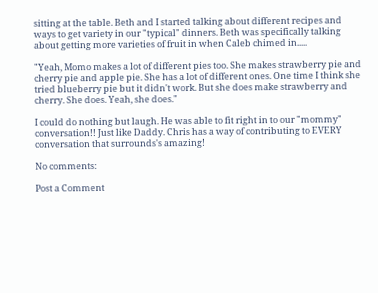sitting at the table. Beth and I started talking about different recipes and ways to get variety in our "typical" dinners. Beth was specifically talking about getting more varieties of fruit in when Caleb chimed in.....

"Yeah, Momo makes a lot of different pies too. She makes strawberry pie and cherry pie and apple pie. She has a lot of different ones. One time I think she tried blueberry pie but it didn't work. But she does make strawberry and cherry. She does. Yeah, she does."

I could do nothing but laugh. He was able to fit right in to our "mommy" conversation!! Just like Daddy. Chris has a way of contributing to EVERY conversation that surrounds's amazing!

No comments:

Post a Comment